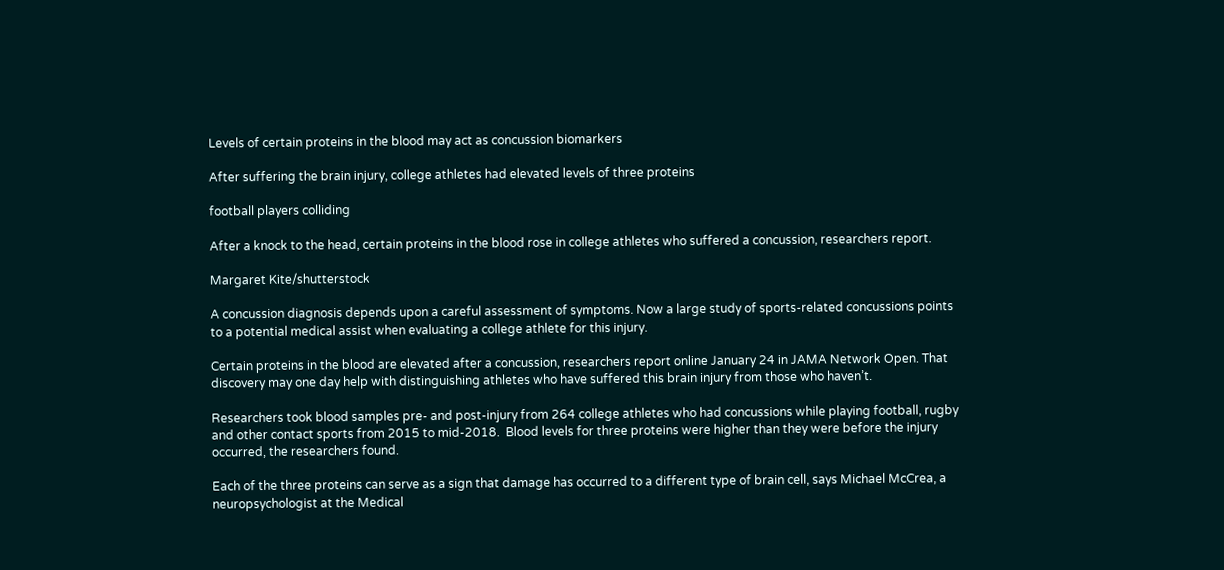Levels of certain proteins in the blood may act as concussion biomarkers

After suffering the brain injury, college athletes had elevated levels of three proteins

football players colliding

After a knock to the head, certain proteins in the blood rose in college athletes who suffered a concussion, researchers report.

Margaret Kite/shutterstock

A concussion diagnosis depends upon a careful assessment of symptoms. Now a large study of sports-related concussions points to a potential medical assist when evaluating a college athlete for this injury.

Certain proteins in the blood are elevated after a concussion, researchers report online January 24 in JAMA Network Open. That discovery may one day help with distinguishing athletes who have suffered this brain injury from those who haven’t.

Researchers took blood samples pre- and post-injury from 264 college athletes who had concussions while playing football, rugby and other contact sports from 2015 to mid-2018.  Blood levels for three proteins were higher than they were before the injury occurred, the researchers found.

Each of the three proteins can serve as a sign that damage has occurred to a different type of brain cell, says Michael McCrea, a neuropsychologist at the Medical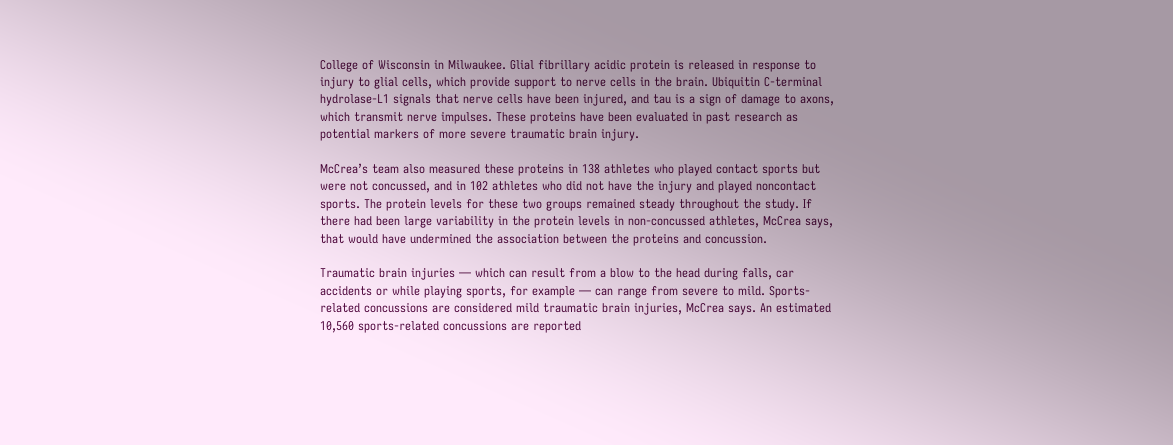College of Wisconsin in Milwaukee. Glial fibrillary acidic protein is released in response to injury to glial cells, which provide support to nerve cells in the brain. Ubiquitin C-terminal hydrolase-L1 signals that nerve cells have been injured, and tau is a sign of damage to axons, which transmit nerve impulses. These proteins have been evaluated in past research as potential markers of more severe traumatic brain injury.

McCrea’s team also measured these proteins in 138 athletes who played contact sports but were not concussed, and in 102 athletes who did not have the injury and played noncontact sports. The protein levels for these two groups remained steady throughout the study. If there had been large variability in the protein levels in non-concussed athletes, McCrea says, that would have undermined the association between the proteins and concussion.

Traumatic brain injuries — which can result from a blow to the head during falls, car accidents or while playing sports, for example — can range from severe to mild. Sports-related concussions are considered mild traumatic brain injuries, McCrea says. An estimated 10,560 sports-related concussions are reported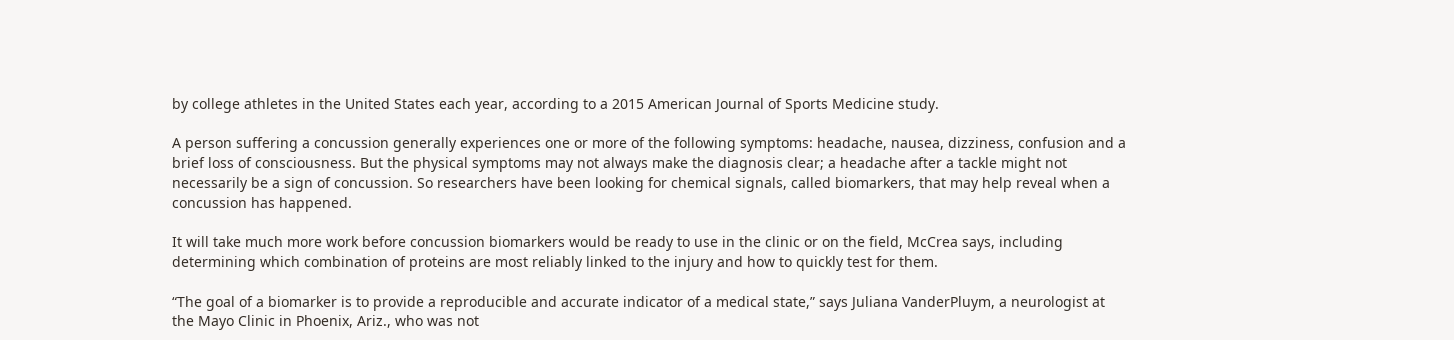by college athletes in the United States each year, according to a 2015 American Journal of Sports Medicine study.

A person suffering a concussion generally experiences one or more of the following symptoms: headache, nausea, dizziness, confusion and a brief loss of consciousness. But the physical symptoms may not always make the diagnosis clear; a headache after a tackle might not necessarily be a sign of concussion. So researchers have been looking for chemical signals, called biomarkers, that may help reveal when a concussion has happened.

It will take much more work before concussion biomarkers would be ready to use in the clinic or on the field, McCrea says, including determining which combination of proteins are most reliably linked to the injury and how to quickly test for them.

“The goal of a biomarker is to provide a reproducible and accurate indicator of a medical state,” says Juliana VanderPluym, a neurologist at the Mayo Clinic in Phoenix, Ariz., who was not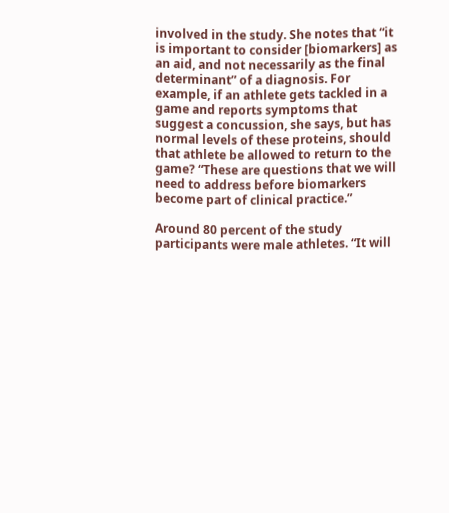involved in the study. She notes that “it is important to consider [biomarkers] as an aid, and not necessarily as the final determinant” of a diagnosis. For example, if an athlete gets tackled in a game and reports symptoms that suggest a concussion, she says, but has normal levels of these proteins, should that athlete be allowed to return to the game? “These are questions that we will need to address before biomarkers become part of clinical practice.”

Around 80 percent of the study participants were male athletes. “It will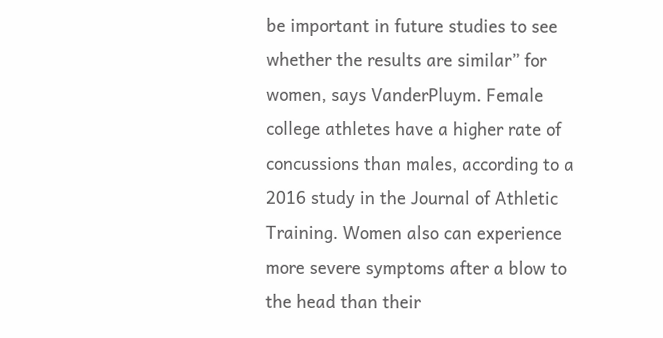be important in future studies to see whether the results are similar” for women, says VanderPluym. Female college athletes have a higher rate of concussions than males, according to a 2016 study in the Journal of Athletic Training. Women also can experience more severe symptoms after a blow to the head than their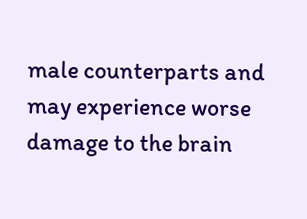male counterparts and may experience worse damage to the brain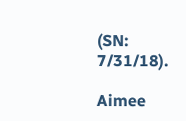(SN: 7/31/18).

Aimee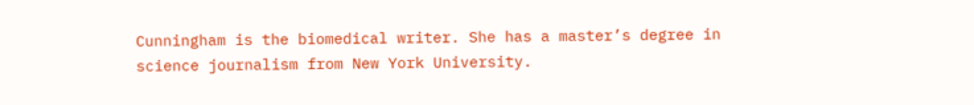Cunningham is the biomedical writer. She has a master’s degree in science journalism from New York University.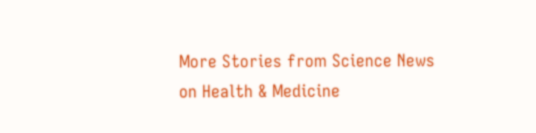More Stories from Science News on Health & Medicine